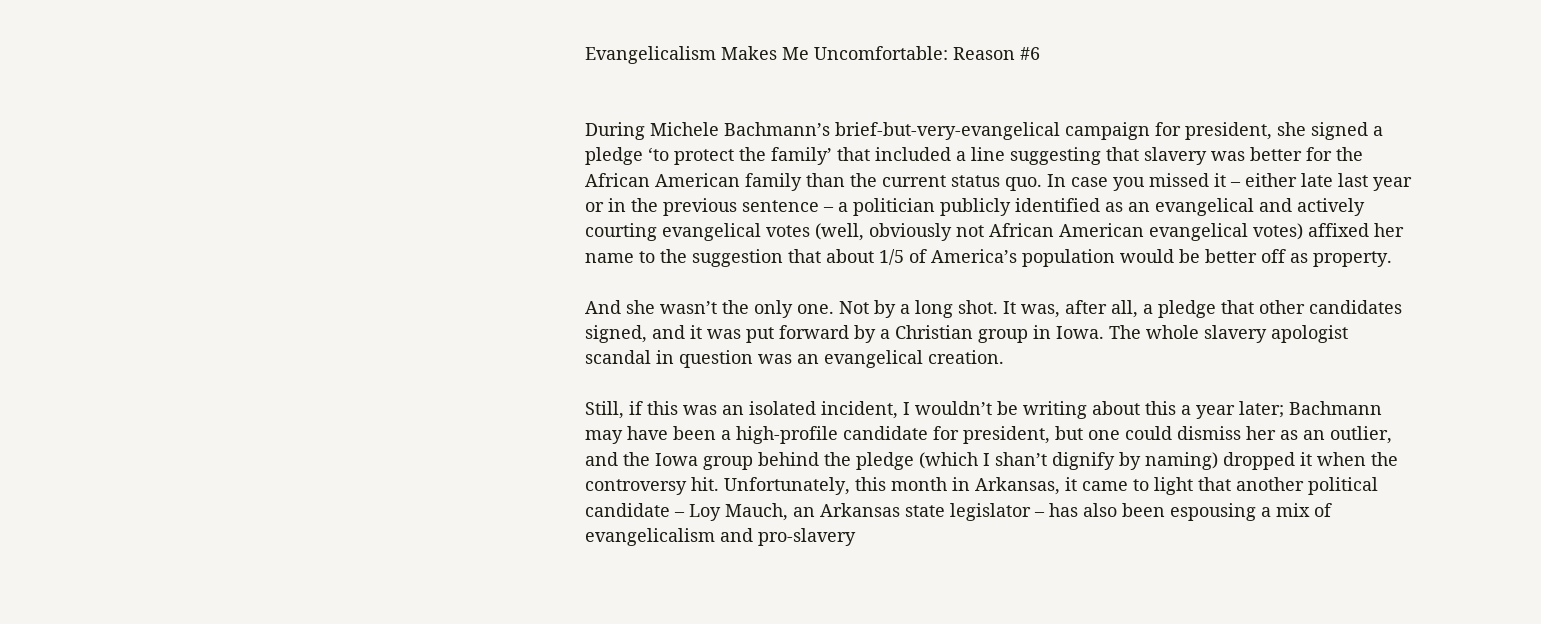Evangelicalism Makes Me Uncomfortable: Reason #6


During Michele Bachmann’s brief-but-very-evangelical campaign for president, she signed a pledge ‘to protect the family’ that included a line suggesting that slavery was better for the African American family than the current status quo. In case you missed it – either late last year or in the previous sentence – a politician publicly identified as an evangelical and actively courting evangelical votes (well, obviously not African American evangelical votes) affixed her name to the suggestion that about 1/5 of America’s population would be better off as property.

And she wasn’t the only one. Not by a long shot. It was, after all, a pledge that other candidates signed, and it was put forward by a Christian group in Iowa. The whole slavery apologist scandal in question was an evangelical creation.

Still, if this was an isolated incident, I wouldn’t be writing about this a year later; Bachmann may have been a high-profile candidate for president, but one could dismiss her as an outlier, and the Iowa group behind the pledge (which I shan’t dignify by naming) dropped it when the controversy hit. Unfortunately, this month in Arkansas, it came to light that another political candidate – Loy Mauch, an Arkansas state legislator – has also been espousing a mix of evangelicalism and pro-slavery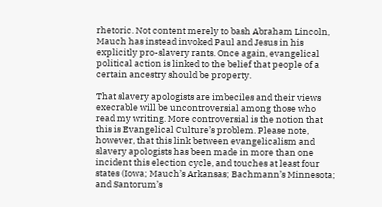rhetoric. Not content merely to bash Abraham Lincoln, Mauch has instead invoked Paul and Jesus in his explicitly pro-slavery rants. Once again, evangelical political action is linked to the belief that people of a certain ancestry should be property.

That slavery apologists are imbeciles and their views execrable will be uncontroversial among those who read my writing. More controversial is the notion that this is Evangelical Culture’s problem. Please note, however, that this link between evangelicalism and slavery apologists has been made in more than one incident this election cycle, and touches at least four states (Iowa; Mauch’s Arkansas; Bachmann’s Minnesota; and Santorum’s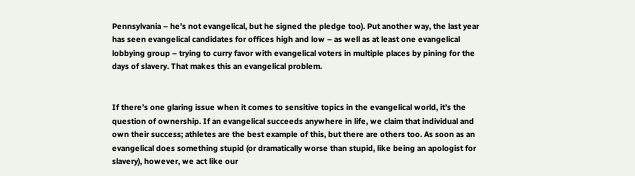Pennsylvania – he’s not evangelical, but he signed the pledge too). Put another way, the last year has seen evangelical candidates for offices high and low – as well as at least one evangelical lobbying group – trying to curry favor with evangelical voters in multiple places by pining for the days of slavery. That makes this an evangelical problem.


If there’s one glaring issue when it comes to sensitive topics in the evangelical world, it’s the question of ownership. If an evangelical succeeds anywhere in life, we claim that individual and own their success; athletes are the best example of this, but there are others too. As soon as an evangelical does something stupid (or dramatically worse than stupid, like being an apologist for slavery), however, we act like our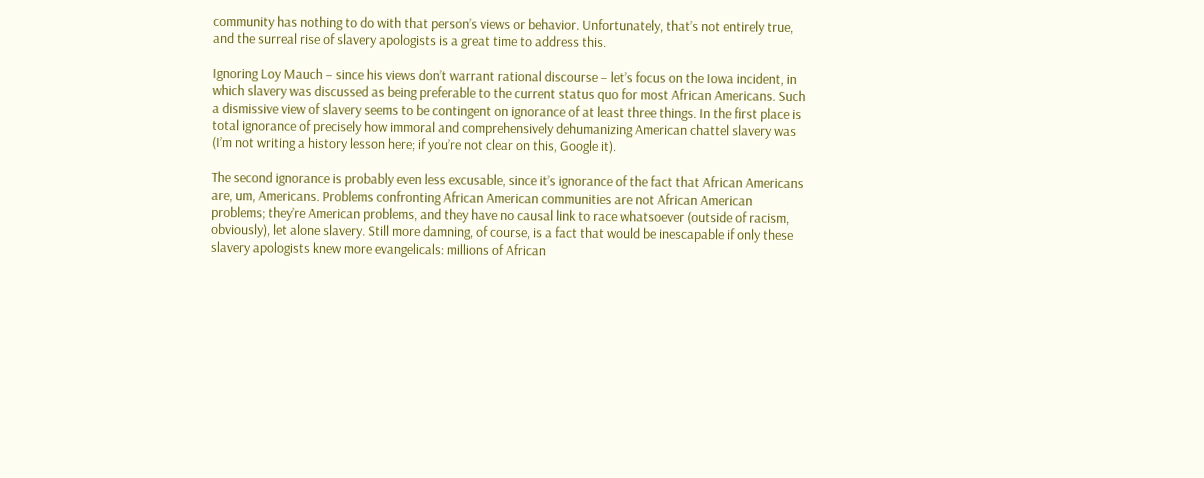community has nothing to do with that person’s views or behavior. Unfortunately, that’s not entirely true, and the surreal rise of slavery apologists is a great time to address this.

Ignoring Loy Mauch – since his views don’t warrant rational discourse – let’s focus on the Iowa incident, in which slavery was discussed as being preferable to the current status quo for most African Americans. Such a dismissive view of slavery seems to be contingent on ignorance of at least three things. In the first place is total ignorance of precisely how immoral and comprehensively dehumanizing American chattel slavery was (I’m not writing a history lesson here; if you’re not clear on this, Google it).

The second ignorance is probably even less excusable, since it’s ignorance of the fact that African Americans are, um, Americans. Problems confronting African American communities are not African American problems; they’re American problems, and they have no causal link to race whatsoever (outside of racism, obviously), let alone slavery. Still more damning, of course, is a fact that would be inescapable if only these slavery apologists knew more evangelicals: millions of African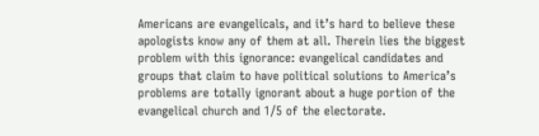Americans are evangelicals, and it’s hard to believe these apologists know any of them at all. Therein lies the biggest problem with this ignorance: evangelical candidates and groups that claim to have political solutions to America’s problems are totally ignorant about a huge portion of the evangelical church and 1/5 of the electorate.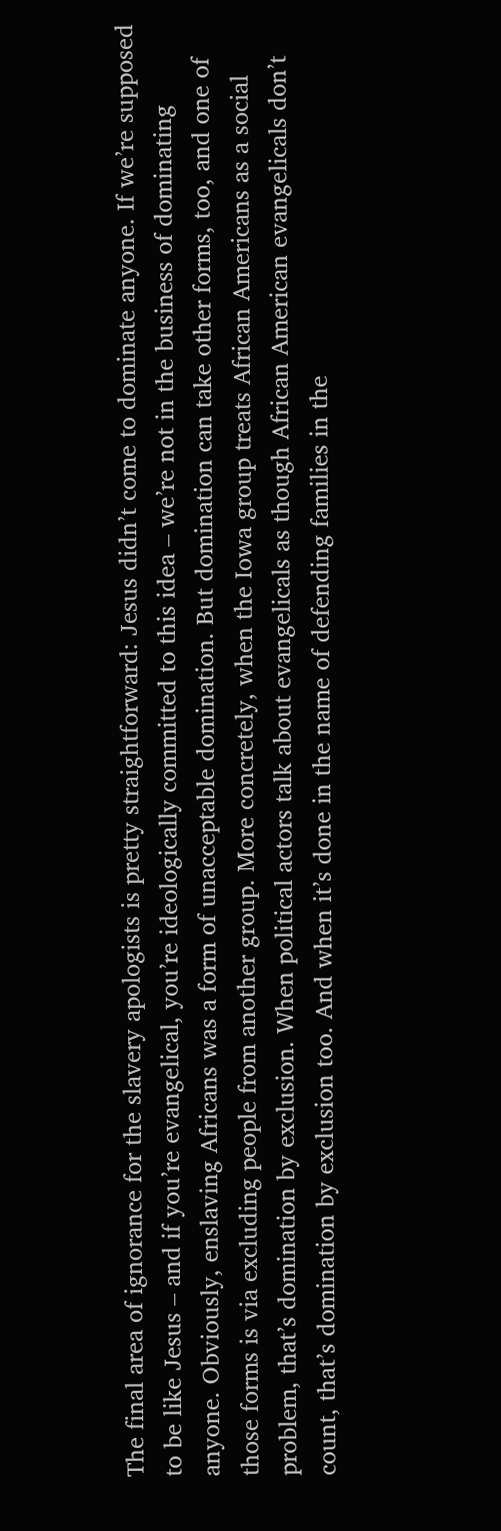The final area of ignorance for the slavery apologists is pretty straightforward: Jesus didn’t come to dominate anyone. If we’re supposed to be like Jesus – and if you’re evangelical, you’re ideologically committed to this idea – we’re not in the business of dominating anyone. Obviously, enslaving Africans was a form of unacceptable domination. But domination can take other forms, too, and one of those forms is via excluding people from another group. More concretely, when the Iowa group treats African Americans as a social problem, that’s domination by exclusion. When political actors talk about evangelicals as though African American evangelicals don’t count, that’s domination by exclusion too. And when it’s done in the name of defending families in the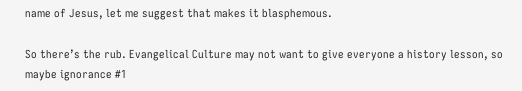name of Jesus, let me suggest that makes it blasphemous.

So there’s the rub. Evangelical Culture may not want to give everyone a history lesson, so maybe ignorance #1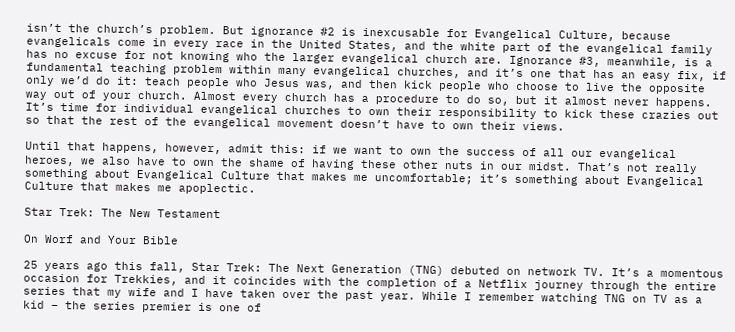isn’t the church’s problem. But ignorance #2 is inexcusable for Evangelical Culture, because evangelicals come in every race in the United States, and the white part of the evangelical family has no excuse for not knowing who the larger evangelical church are. Ignorance #3, meanwhile, is a fundamental teaching problem within many evangelical churches, and it’s one that has an easy fix, if only we’d do it: teach people who Jesus was, and then kick people who choose to live the opposite way out of your church. Almost every church has a procedure to do so, but it almost never happens. It’s time for individual evangelical churches to own their responsibility to kick these crazies out so that the rest of the evangelical movement doesn’t have to own their views.

Until that happens, however, admit this: if we want to own the success of all our evangelical heroes, we also have to own the shame of having these other nuts in our midst. That’s not really something about Evangelical Culture that makes me uncomfortable; it’s something about Evangelical Culture that makes me apoplectic.

Star Trek: The New Testament

On Worf and Your Bible

25 years ago this fall, Star Trek: The Next Generation (TNG) debuted on network TV. It’s a momentous occasion for Trekkies, and it coincides with the completion of a Netflix journey through the entire series that my wife and I have taken over the past year. While I remember watching TNG on TV as a kid – the series premier is one of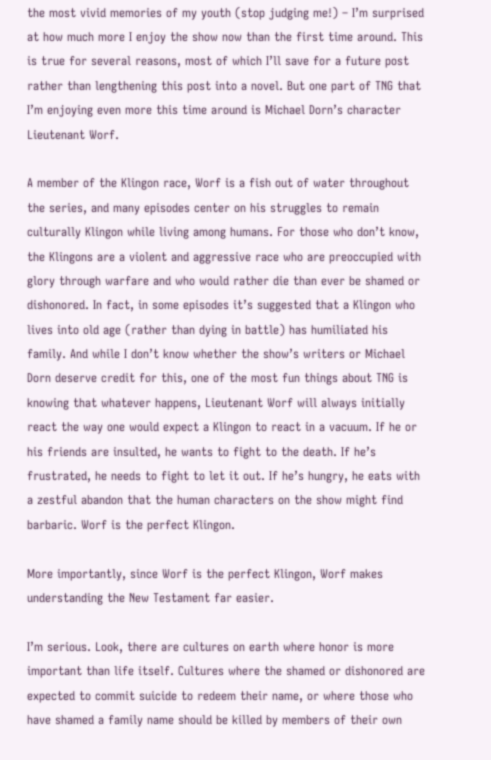the most vivid memories of my youth (stop judging me!) – I’m surprised at how much more I enjoy the show now than the first time around. This is true for several reasons, most of which I’ll save for a future post rather than lengthening this post into a novel. But one part of TNG that I’m enjoying even more this time around is Michael Dorn’s character Lieutenant Worf.

A member of the Klingon race, Worf is a fish out of water throughout the series, and many episodes center on his struggles to remain culturally Klingon while living among humans. For those who don’t know, the Klingons are a violent and aggressive race who are preoccupied with glory through warfare and who would rather die than ever be shamed or dishonored. In fact, in some episodes it’s suggested that a Klingon who lives into old age (rather than dying in battle) has humiliated his family. And while I don’t know whether the show’s writers or Michael Dorn deserve credit for this, one of the most fun things about TNG is knowing that whatever happens, Lieutenant Worf will always initially react the way one would expect a Klingon to react in a vacuum. If he or his friends are insulted, he wants to fight to the death. If he’s frustrated, he needs to fight to let it out. If he’s hungry, he eats with a zestful abandon that the human characters on the show might find barbaric. Worf is the perfect Klingon.

More importantly, since Worf is the perfect Klingon, Worf makes understanding the New Testament far easier.

I’m serious. Look, there are cultures on earth where honor is more important than life itself. Cultures where the shamed or dishonored are expected to commit suicide to redeem their name, or where those who have shamed a family name should be killed by members of their own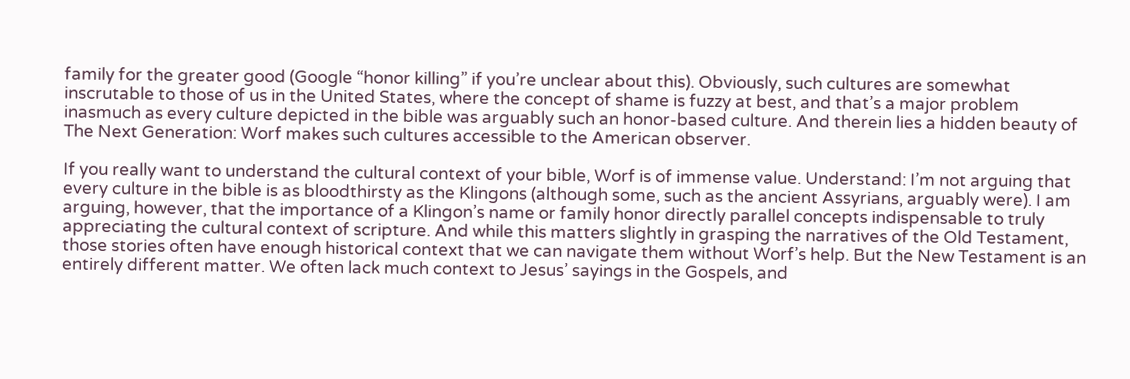family for the greater good (Google “honor killing” if you’re unclear about this). Obviously, such cultures are somewhat inscrutable to those of us in the United States, where the concept of shame is fuzzy at best, and that’s a major problem inasmuch as every culture depicted in the bible was arguably such an honor-based culture. And therein lies a hidden beauty of The Next Generation: Worf makes such cultures accessible to the American observer.

If you really want to understand the cultural context of your bible, Worf is of immense value. Understand: I’m not arguing that every culture in the bible is as bloodthirsty as the Klingons (although some, such as the ancient Assyrians, arguably were). I am arguing, however, that the importance of a Klingon’s name or family honor directly parallel concepts indispensable to truly appreciating the cultural context of scripture. And while this matters slightly in grasping the narratives of the Old Testament, those stories often have enough historical context that we can navigate them without Worf’s help. But the New Testament is an entirely different matter. We often lack much context to Jesus’ sayings in the Gospels, and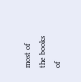most of the books of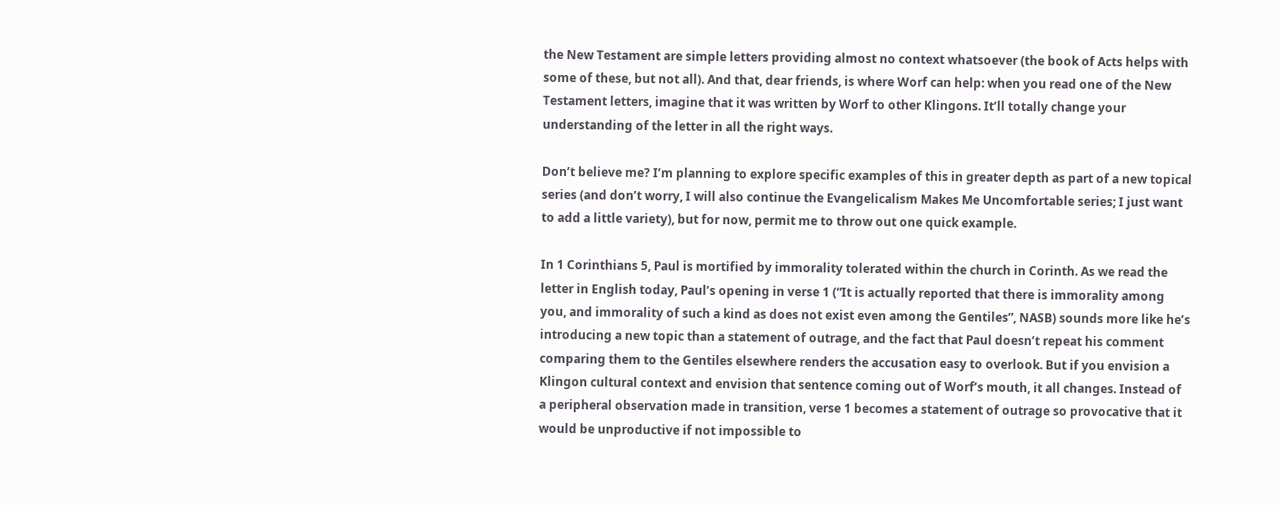the New Testament are simple letters providing almost no context whatsoever (the book of Acts helps with some of these, but not all). And that, dear friends, is where Worf can help: when you read one of the New Testament letters, imagine that it was written by Worf to other Klingons. It’ll totally change your understanding of the letter in all the right ways.

Don’t believe me? I’m planning to explore specific examples of this in greater depth as part of a new topical series (and don’t worry, I will also continue the Evangelicalism Makes Me Uncomfortable series; I just want to add a little variety), but for now, permit me to throw out one quick example.

In 1 Corinthians 5, Paul is mortified by immorality tolerated within the church in Corinth. As we read the letter in English today, Paul’s opening in verse 1 (“It is actually reported that there is immorality among you, and immorality of such a kind as does not exist even among the Gentiles”, NASB) sounds more like he’s introducing a new topic than a statement of outrage, and the fact that Paul doesn’t repeat his comment comparing them to the Gentiles elsewhere renders the accusation easy to overlook. But if you envision a Klingon cultural context and envision that sentence coming out of Worf’s mouth, it all changes. Instead of a peripheral observation made in transition, verse 1 becomes a statement of outrage so provocative that it would be unproductive if not impossible to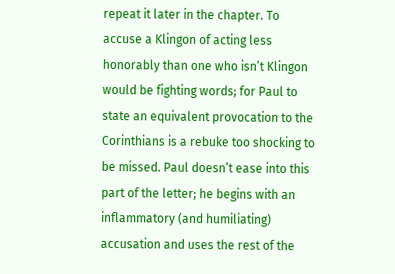repeat it later in the chapter. To accuse a Klingon of acting less honorably than one who isn’t Klingon would be fighting words; for Paul to state an equivalent provocation to the Corinthians is a rebuke too shocking to be missed. Paul doesn’t ease into this part of the letter; he begins with an inflammatory (and humiliating) accusation and uses the rest of the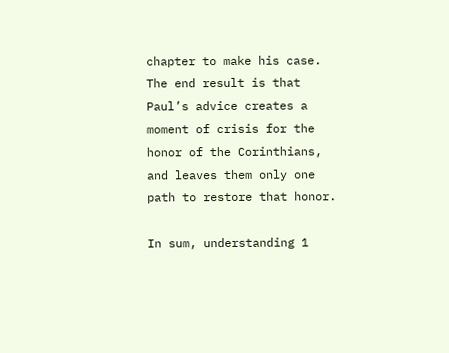chapter to make his case. The end result is that Paul’s advice creates a moment of crisis for the honor of the Corinthians, and leaves them only one path to restore that honor.

In sum, understanding 1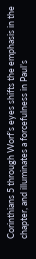Corinthians 5 through Worf’s eyes shifts the emphasis in the chapter, and illuminates a forcefulness in Paul’s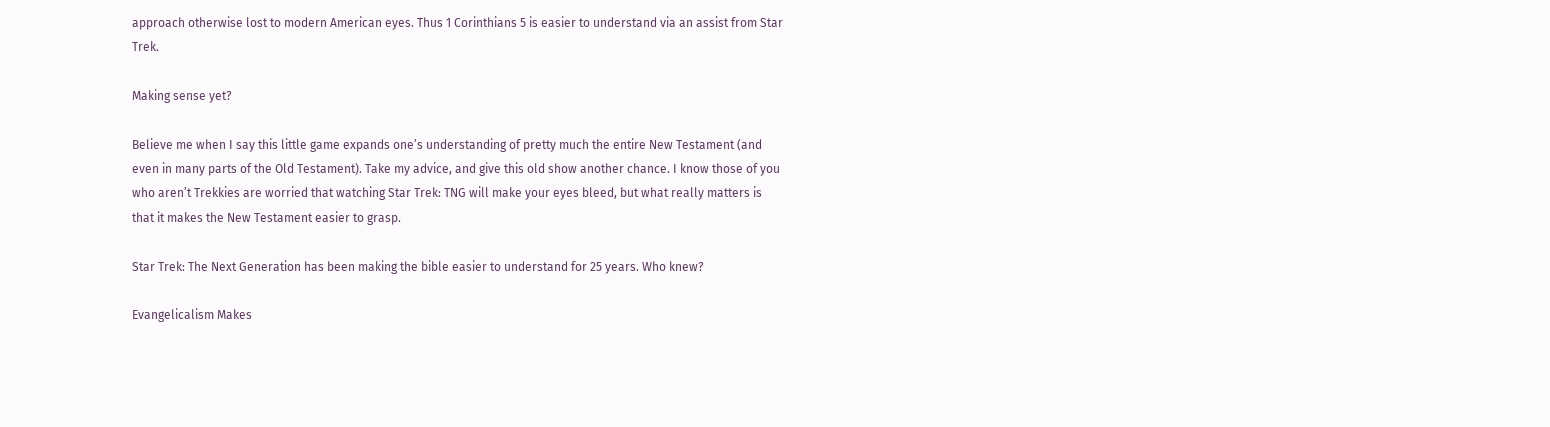approach otherwise lost to modern American eyes. Thus 1 Corinthians 5 is easier to understand via an assist from Star Trek.

Making sense yet?

Believe me when I say this little game expands one’s understanding of pretty much the entire New Testament (and even in many parts of the Old Testament). Take my advice, and give this old show another chance. I know those of you who aren’t Trekkies are worried that watching Star Trek: TNG will make your eyes bleed, but what really matters is that it makes the New Testament easier to grasp.

Star Trek: The Next Generation has been making the bible easier to understand for 25 years. Who knew?

Evangelicalism Makes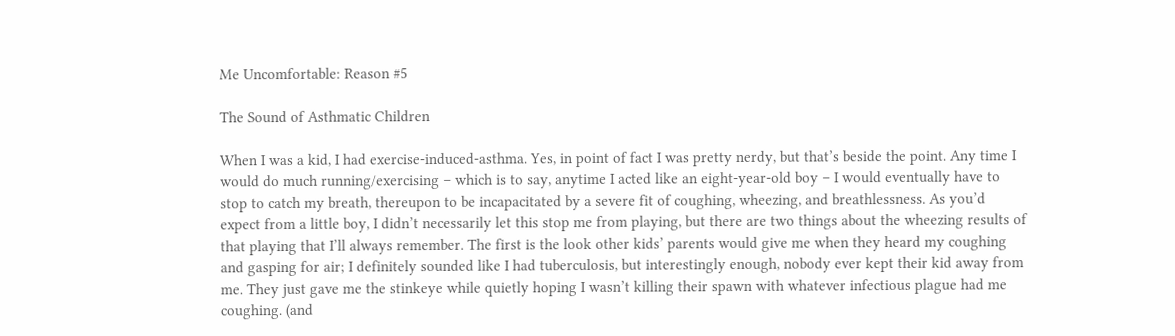Me Uncomfortable: Reason #5

The Sound of Asthmatic Children

When I was a kid, I had exercise-induced-asthma. Yes, in point of fact I was pretty nerdy, but that’s beside the point. Any time I would do much running/exercising – which is to say, anytime I acted like an eight-year-old boy – I would eventually have to stop to catch my breath, thereupon to be incapacitated by a severe fit of coughing, wheezing, and breathlessness. As you’d expect from a little boy, I didn’t necessarily let this stop me from playing, but there are two things about the wheezing results of that playing that I’ll always remember. The first is the look other kids’ parents would give me when they heard my coughing and gasping for air; I definitely sounded like I had tuberculosis, but interestingly enough, nobody ever kept their kid away from me. They just gave me the stinkeye while quietly hoping I wasn’t killing their spawn with whatever infectious plague had me coughing. (and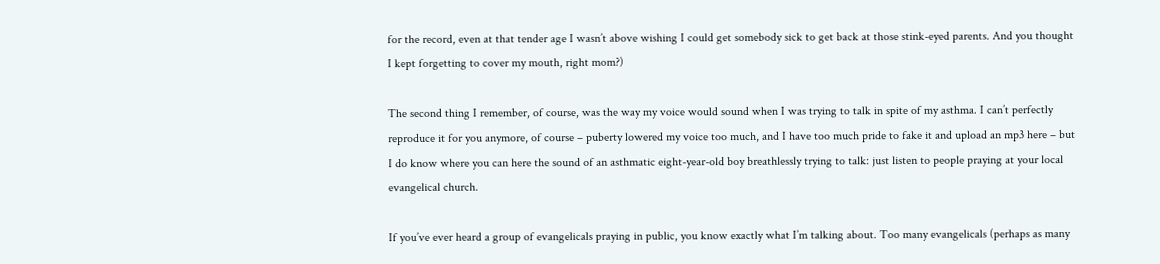for the record, even at that tender age I wasn’t above wishing I could get somebody sick to get back at those stink-eyed parents. And you thought I kept forgetting to cover my mouth, right mom?)

The second thing I remember, of course, was the way my voice would sound when I was trying to talk in spite of my asthma. I can’t perfectly reproduce it for you anymore, of course – puberty lowered my voice too much, and I have too much pride to fake it and upload an mp3 here – but I do know where you can here the sound of an asthmatic eight-year-old boy breathlessly trying to talk: just listen to people praying at your local evangelical church.

If you’ve ever heard a group of evangelicals praying in public, you know exactly what I’m talking about. Too many evangelicals (perhaps as many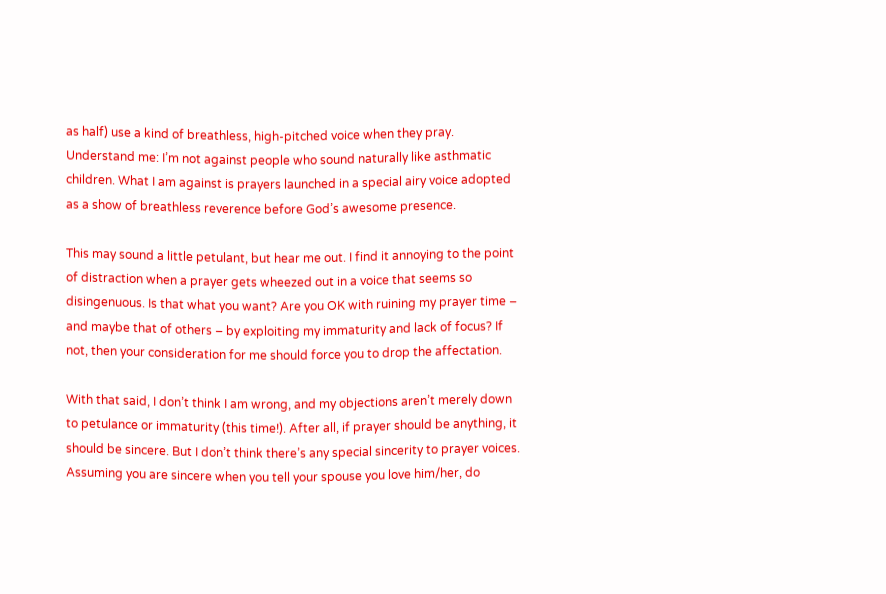as half) use a kind of breathless, high-pitched voice when they pray. Understand me: I’m not against people who sound naturally like asthmatic children. What I am against is prayers launched in a special airy voice adopted as a show of breathless reverence before God’s awesome presence.

This may sound a little petulant, but hear me out. I find it annoying to the point of distraction when a prayer gets wheezed out in a voice that seems so disingenuous. Is that what you want? Are you OK with ruining my prayer time – and maybe that of others – by exploiting my immaturity and lack of focus? If not, then your consideration for me should force you to drop the affectation.

With that said, I don’t think I am wrong, and my objections aren’t merely down to petulance or immaturity (this time!). After all, if prayer should be anything, it should be sincere. But I don’t think there’s any special sincerity to prayer voices. Assuming you are sincere when you tell your spouse you love him/her, do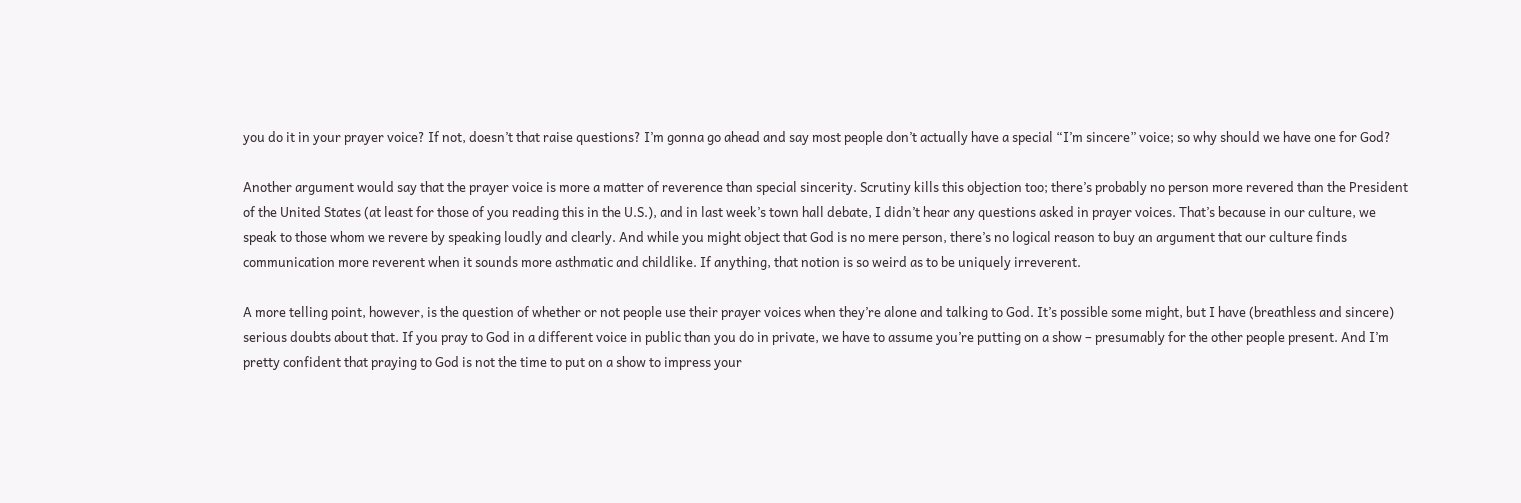you do it in your prayer voice? If not, doesn’t that raise questions? I’m gonna go ahead and say most people don’t actually have a special “I’m sincere” voice; so why should we have one for God?

Another argument would say that the prayer voice is more a matter of reverence than special sincerity. Scrutiny kills this objection too; there’s probably no person more revered than the President of the United States (at least for those of you reading this in the U.S.), and in last week’s town hall debate, I didn’t hear any questions asked in prayer voices. That’s because in our culture, we speak to those whom we revere by speaking loudly and clearly. And while you might object that God is no mere person, there’s no logical reason to buy an argument that our culture finds communication more reverent when it sounds more asthmatic and childlike. If anything, that notion is so weird as to be uniquely irreverent.

A more telling point, however, is the question of whether or not people use their prayer voices when they’re alone and talking to God. It’s possible some might, but I have (breathless and sincere) serious doubts about that. If you pray to God in a different voice in public than you do in private, we have to assume you’re putting on a show – presumably for the other people present. And I’m pretty confident that praying to God is not the time to put on a show to impress your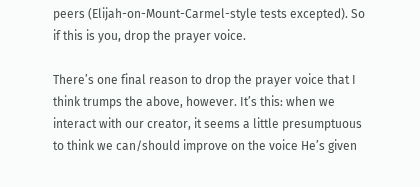peers (Elijah-on-Mount-Carmel-style tests excepted). So if this is you, drop the prayer voice.

There’s one final reason to drop the prayer voice that I think trumps the above, however. It’s this: when we interact with our creator, it seems a little presumptuous to think we can/should improve on the voice He’s given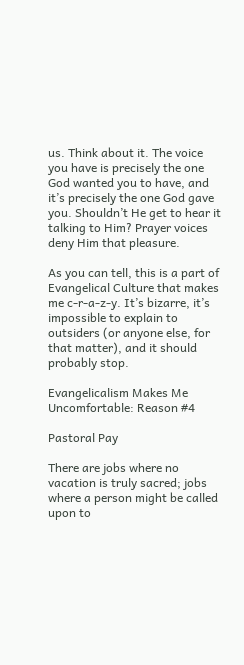us. Think about it. The voice you have is precisely the one God wanted you to have, and it’s precisely the one God gave you. Shouldn’t He get to hear it talking to Him? Prayer voices deny Him that pleasure.

As you can tell, this is a part of Evangelical Culture that makes me c-r-a-z-y. It’s bizarre, it’s impossible to explain to outsiders (or anyone else, for that matter), and it should probably stop.

Evangelicalism Makes Me Uncomfortable: Reason #4

Pastoral Pay

There are jobs where no vacation is truly sacred; jobs where a person might be called upon to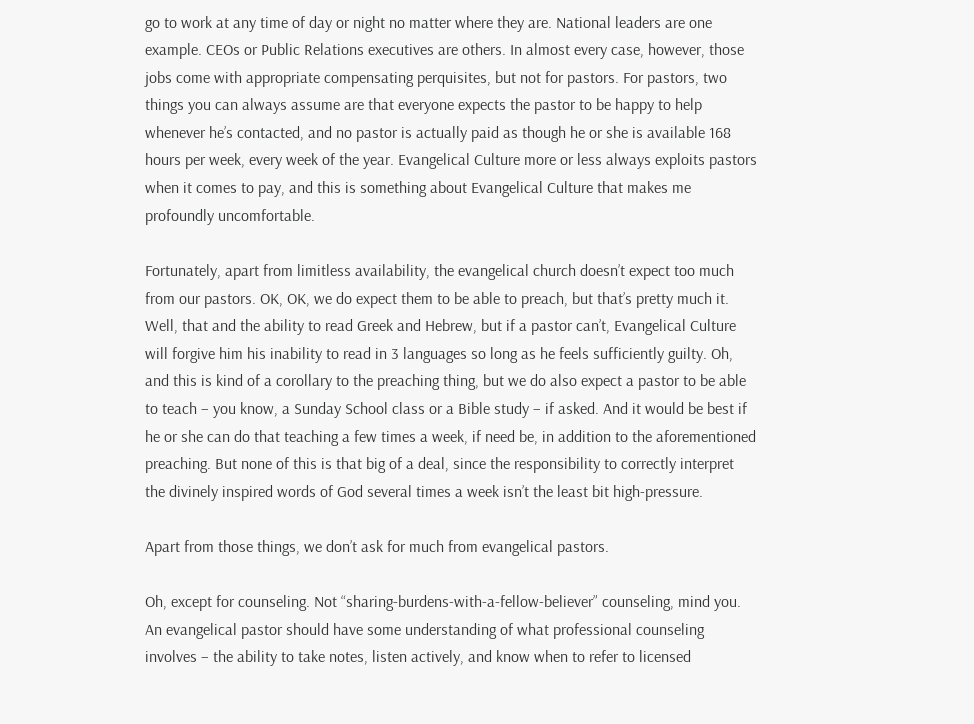go to work at any time of day or night no matter where they are. National leaders are one example. CEOs or Public Relations executives are others. In almost every case, however, those jobs come with appropriate compensating perquisites, but not for pastors. For pastors, two things you can always assume are that everyone expects the pastor to be happy to help whenever he’s contacted, and no pastor is actually paid as though he or she is available 168 hours per week, every week of the year. Evangelical Culture more or less always exploits pastors when it comes to pay, and this is something about Evangelical Culture that makes me profoundly uncomfortable.

Fortunately, apart from limitless availability, the evangelical church doesn’t expect too much from our pastors. OK, OK, we do expect them to be able to preach, but that’s pretty much it. Well, that and the ability to read Greek and Hebrew, but if a pastor can’t, Evangelical Culture will forgive him his inability to read in 3 languages so long as he feels sufficiently guilty. Oh, and this is kind of a corollary to the preaching thing, but we do also expect a pastor to be able to teach – you know, a Sunday School class or a Bible study – if asked. And it would be best if he or she can do that teaching a few times a week, if need be, in addition to the aforementioned preaching. But none of this is that big of a deal, since the responsibility to correctly interpret the divinely inspired words of God several times a week isn’t the least bit high-pressure.

Apart from those things, we don’t ask for much from evangelical pastors.

Oh, except for counseling. Not “sharing-burdens-with-a-fellow-believer” counseling, mind you. An evangelical pastor should have some understanding of what professional counseling involves – the ability to take notes, listen actively, and know when to refer to licensed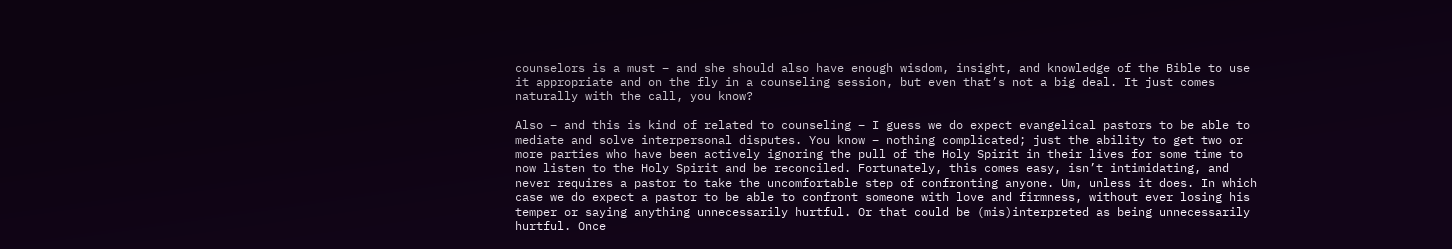counselors is a must – and she should also have enough wisdom, insight, and knowledge of the Bible to use it appropriate and on the fly in a counseling session, but even that’s not a big deal. It just comes naturally with the call, you know?

Also – and this is kind of related to counseling – I guess we do expect evangelical pastors to be able to mediate and solve interpersonal disputes. You know – nothing complicated; just the ability to get two or more parties who have been actively ignoring the pull of the Holy Spirit in their lives for some time to now listen to the Holy Spirit and be reconciled. Fortunately, this comes easy, isn’t intimidating, and never requires a pastor to take the uncomfortable step of confronting anyone. Um, unless it does. In which case we do expect a pastor to be able to confront someone with love and firmness, without ever losing his temper or saying anything unnecessarily hurtful. Or that could be (mis)interpreted as being unnecessarily hurtful. Once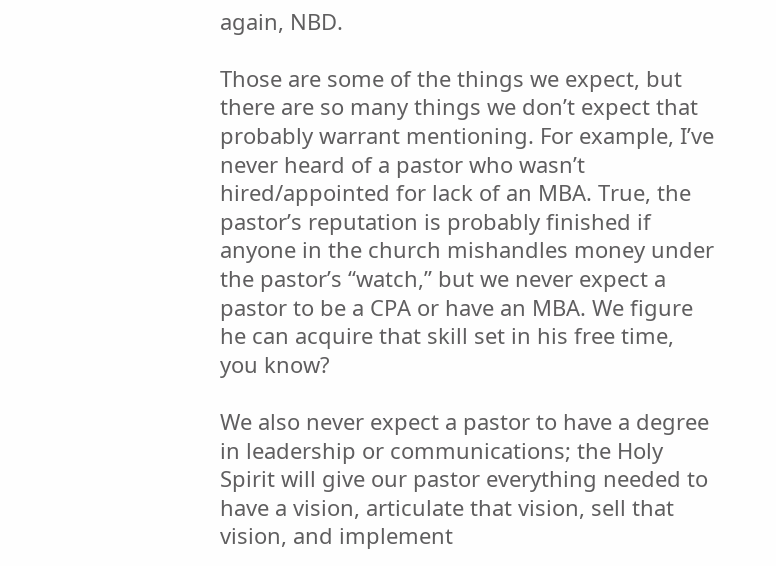again, NBD.

Those are some of the things we expect, but there are so many things we don’t expect that probably warrant mentioning. For example, I’ve never heard of a pastor who wasn’t hired/appointed for lack of an MBA. True, the pastor’s reputation is probably finished if anyone in the church mishandles money under the pastor’s “watch,” but we never expect a pastor to be a CPA or have an MBA. We figure he can acquire that skill set in his free time, you know?

We also never expect a pastor to have a degree in leadership or communications; the Holy Spirit will give our pastor everything needed to have a vision, articulate that vision, sell that vision, and implement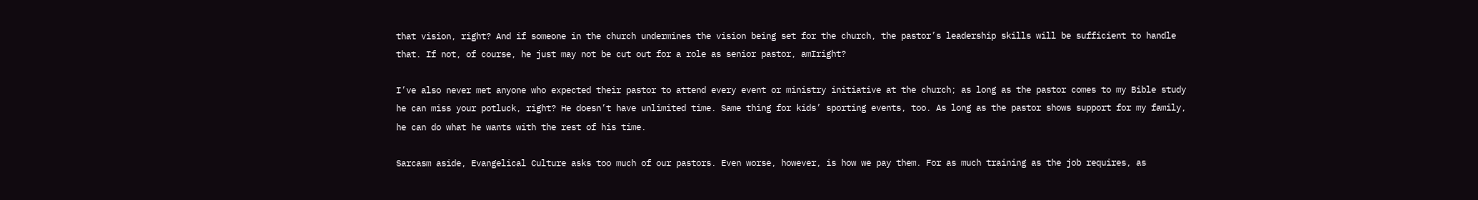that vision, right? And if someone in the church undermines the vision being set for the church, the pastor’s leadership skills will be sufficient to handle that. If not, of course, he just may not be cut out for a role as senior pastor, amIright?

I’ve also never met anyone who expected their pastor to attend every event or ministry initiative at the church; as long as the pastor comes to my Bible study he can miss your potluck, right? He doesn’t have unlimited time. Same thing for kids’ sporting events, too. As long as the pastor shows support for my family, he can do what he wants with the rest of his time.

Sarcasm aside, Evangelical Culture asks too much of our pastors. Even worse, however, is how we pay them. For as much training as the job requires, as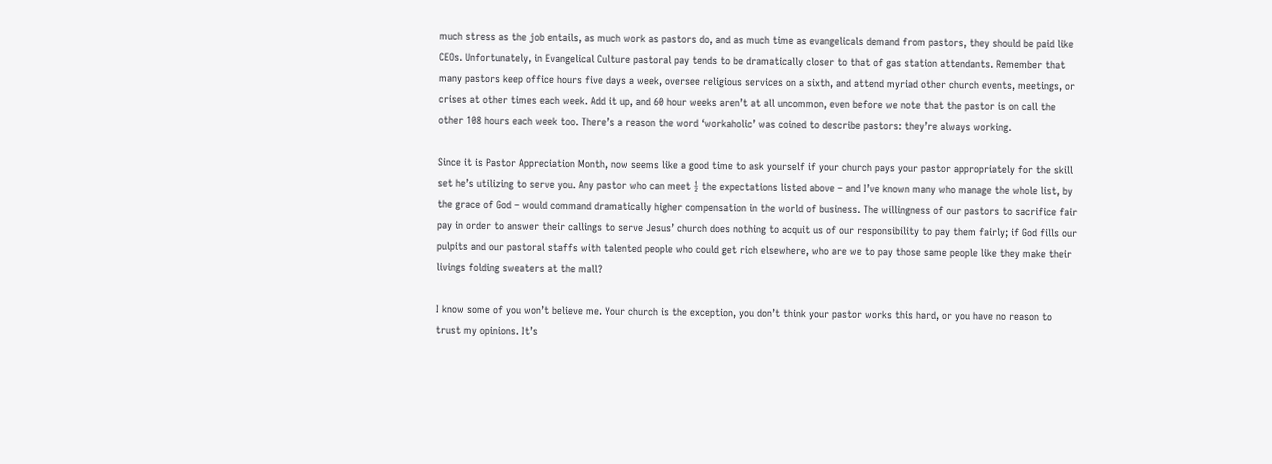much stress as the job entails, as much work as pastors do, and as much time as evangelicals demand from pastors, they should be paid like CEOs. Unfortunately, in Evangelical Culture pastoral pay tends to be dramatically closer to that of gas station attendants. Remember that many pastors keep office hours five days a week, oversee religious services on a sixth, and attend myriad other church events, meetings, or crises at other times each week. Add it up, and 60 hour weeks aren’t at all uncommon, even before we note that the pastor is on call the other 108 hours each week too. There’s a reason the word ‘workaholic’ was coined to describe pastors: they’re always working.

Since it is Pastor Appreciation Month, now seems like a good time to ask yourself if your church pays your pastor appropriately for the skill set he’s utilizing to serve you. Any pastor who can meet ½ the expectations listed above – and I’ve known many who manage the whole list, by the grace of God – would command dramatically higher compensation in the world of business. The willingness of our pastors to sacrifice fair pay in order to answer their callings to serve Jesus’ church does nothing to acquit us of our responsibility to pay them fairly; if God fills our pulpits and our pastoral staffs with talented people who could get rich elsewhere, who are we to pay those same people like they make their livings folding sweaters at the mall?

I know some of you won’t believe me. Your church is the exception, you don’t think your pastor works this hard, or you have no reason to trust my opinions. It’s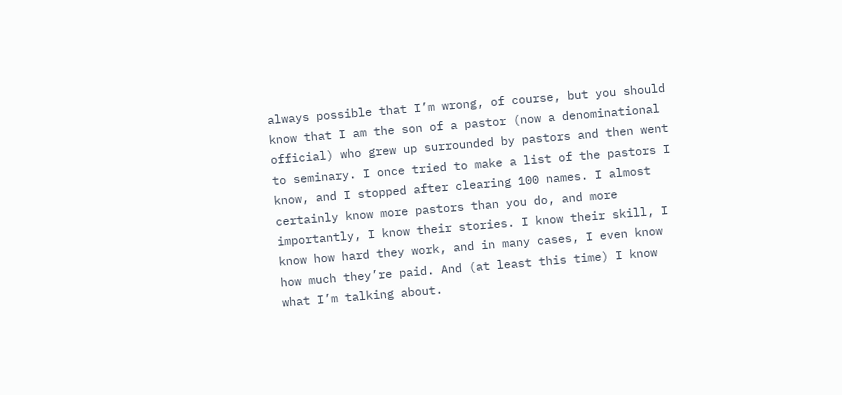always possible that I’m wrong, of course, but you should know that I am the son of a pastor (now a denominational official) who grew up surrounded by pastors and then went to seminary. I once tried to make a list of the pastors I know, and I stopped after clearing 100 names. I almost certainly know more pastors than you do, and more importantly, I know their stories. I know their skill, I know how hard they work, and in many cases, I even know how much they’re paid. And (at least this time) I know what I’m talking about.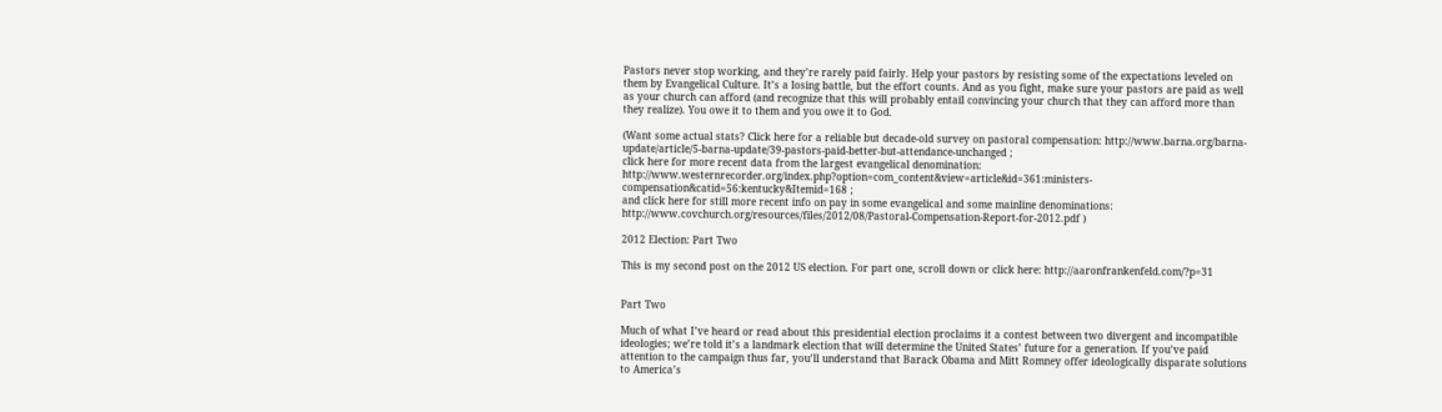Pastors never stop working, and they’re rarely paid fairly. Help your pastors by resisting some of the expectations leveled on them by Evangelical Culture. It’s a losing battle, but the effort counts. And as you fight, make sure your pastors are paid as well as your church can afford (and recognize that this will probably entail convincing your church that they can afford more than they realize). You owe it to them and you owe it to God.

(Want some actual stats? Click here for a reliable but decade-old survey on pastoral compensation: http://www.barna.org/barna-update/article/5-barna-update/39-pastors-paid-better-but-attendance-unchanged ;
click here for more recent data from the largest evangelical denomination: http://www.westernrecorder.org/index.php?option=com_content&view=article&id=361:ministers-compensation&catid=56:kentucky&Itemid=168 ;
and click here for still more recent info on pay in some evangelical and some mainline denominations: http://www.covchurch.org/resources/files/2012/08/Pastoral-Compensation-Report-for-2012.pdf )

2012 Election: Part Two

This is my second post on the 2012 US election. For part one, scroll down or click here: http://aaronfrankenfeld.com/?p=31


Part Two

Much of what I’ve heard or read about this presidential election proclaims it a contest between two divergent and incompatible ideologies; we’re told it’s a landmark election that will determine the United States’ future for a generation. If you’ve paid attention to the campaign thus far, you’ll understand that Barack Obama and Mitt Romney offer ideologically disparate solutions to America’s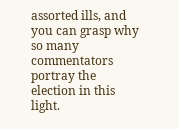assorted ills, and you can grasp why so many commentators portray the election in this light.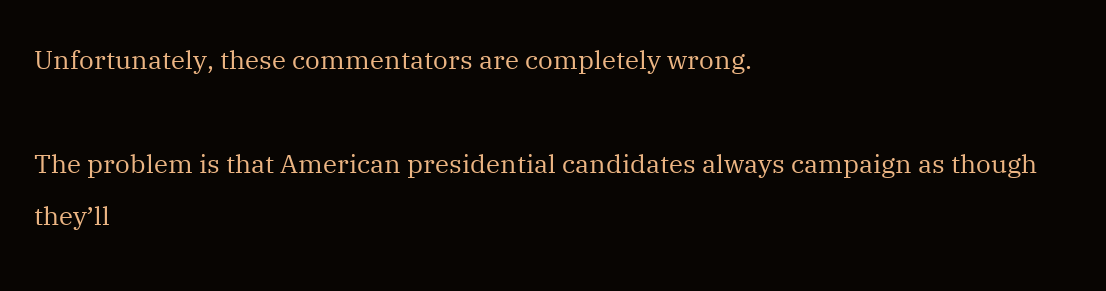Unfortunately, these commentators are completely wrong.

The problem is that American presidential candidates always campaign as though they’ll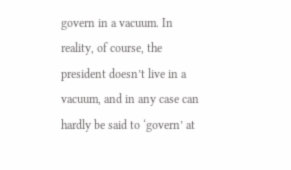govern in a vacuum. In reality, of course, the president doesn’t live in a vacuum, and in any case can hardly be said to ‘govern’ at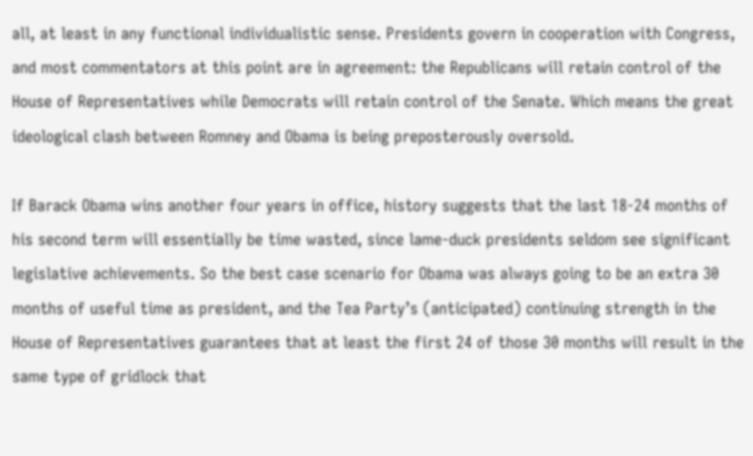all, at least in any functional individualistic sense. Presidents govern in cooperation with Congress, and most commentators at this point are in agreement: the Republicans will retain control of the House of Representatives while Democrats will retain control of the Senate. Which means the great ideological clash between Romney and Obama is being preposterously oversold.

If Barack Obama wins another four years in office, history suggests that the last 18-24 months of his second term will essentially be time wasted, since lame-duck presidents seldom see significant legislative achievements. So the best case scenario for Obama was always going to be an extra 30 months of useful time as president, and the Tea Party’s (anticipated) continuing strength in the House of Representatives guarantees that at least the first 24 of those 30 months will result in the same type of gridlock that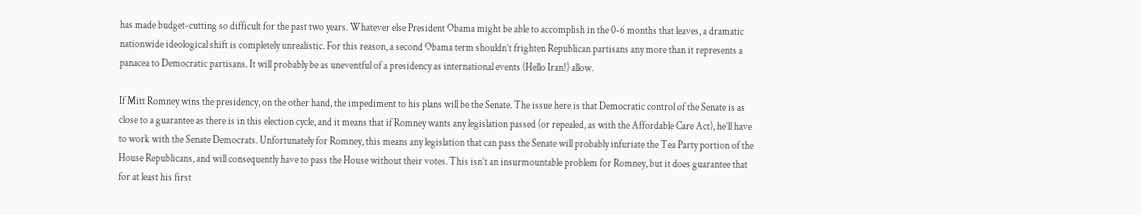has made budget-cutting so difficult for the past two years. Whatever else President Obama might be able to accomplish in the 0-6 months that leaves, a dramatic nationwide ideological shift is completely unrealistic. For this reason, a second Obama term shouldn’t frighten Republican partisans any more than it represents a panacea to Democratic partisans. It will probably be as uneventful of a presidency as international events (Hello Iran!) allow.

If Mitt Romney wins the presidency, on the other hand, the impediment to his plans will be the Senate. The issue here is that Democratic control of the Senate is as close to a guarantee as there is in this election cycle, and it means that if Romney wants any legislation passed (or repealed, as with the Affordable Care Act), he’ll have to work with the Senate Democrats. Unfortunately for Romney, this means any legislation that can pass the Senate will probably infuriate the Tea Party portion of the House Republicans, and will consequently have to pass the House without their votes. This isn’t an insurmountable problem for Romney, but it does guarantee that for at least his first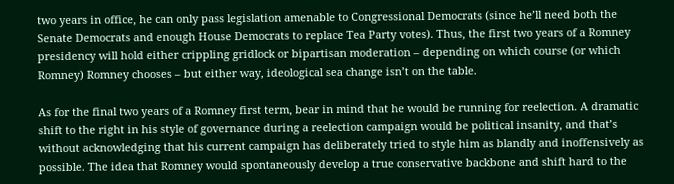two years in office, he can only pass legislation amenable to Congressional Democrats (since he’ll need both the Senate Democrats and enough House Democrats to replace Tea Party votes). Thus, the first two years of a Romney presidency will hold either crippling gridlock or bipartisan moderation – depending on which course (or which Romney) Romney chooses – but either way, ideological sea change isn’t on the table.

As for the final two years of a Romney first term, bear in mind that he would be running for reelection. A dramatic shift to the right in his style of governance during a reelection campaign would be political insanity, and that’s without acknowledging that his current campaign has deliberately tried to style him as blandly and inoffensively as possible. The idea that Romney would spontaneously develop a true conservative backbone and shift hard to the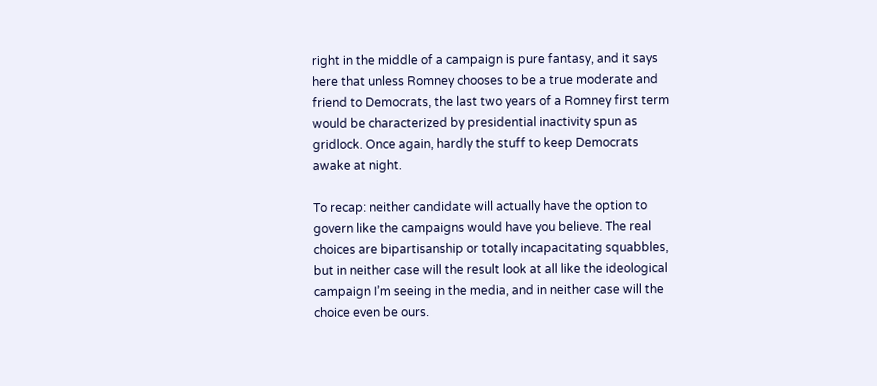right in the middle of a campaign is pure fantasy, and it says here that unless Romney chooses to be a true moderate and friend to Democrats, the last two years of a Romney first term would be characterized by presidential inactivity spun as gridlock. Once again, hardly the stuff to keep Democrats awake at night.

To recap: neither candidate will actually have the option to govern like the campaigns would have you believe. The real choices are bipartisanship or totally incapacitating squabbles, but in neither case will the result look at all like the ideological campaign I’m seeing in the media, and in neither case will the choice even be ours.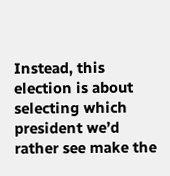Instead, this election is about selecting which president we’d rather see make the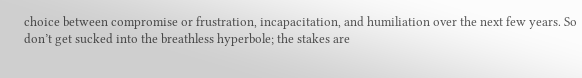choice between compromise or frustration, incapacitation, and humiliation over the next few years. So don’t get sucked into the breathless hyperbole; the stakes are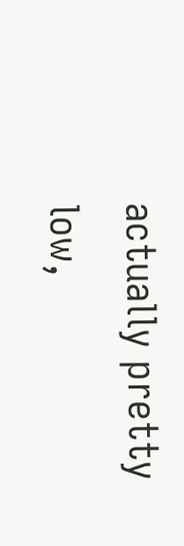actually pretty low,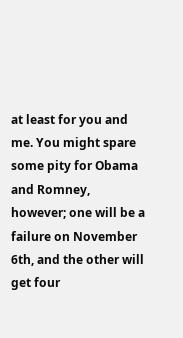at least for you and me. You might spare some pity for Obama and Romney, however; one will be a failure on November 6th, and the other will get four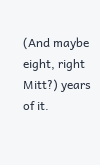(And maybe eight, right Mitt?) years of it.